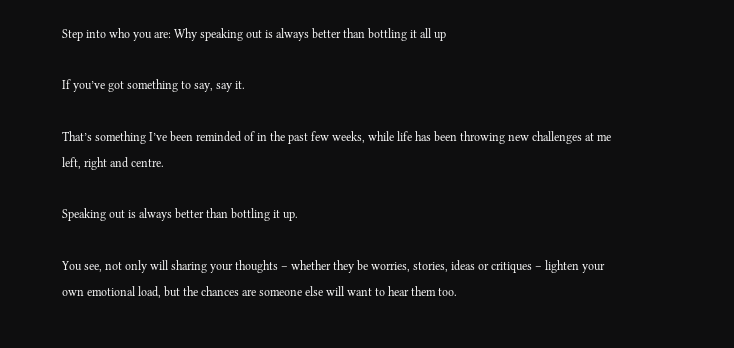Step into who you are: Why speaking out is always better than bottling it all up

If you’ve got something to say, say it.

That’s something I’ve been reminded of in the past few weeks, while life has been throwing new challenges at me left, right and centre.

Speaking out is always better than bottling it up.

You see, not only will sharing your thoughts – whether they be worries, stories, ideas or critiques – lighten your own emotional load, but the chances are someone else will want to hear them too.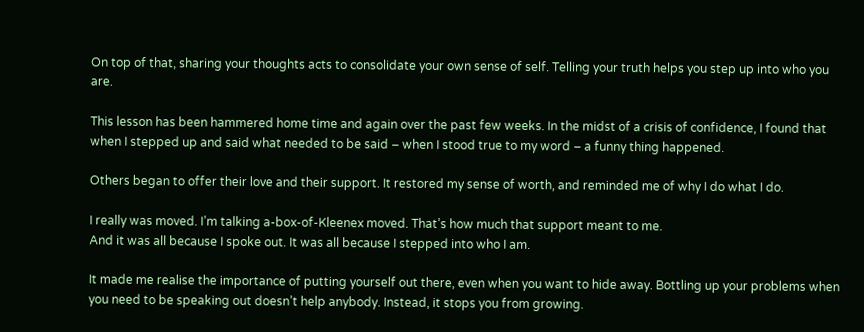On top of that, sharing your thoughts acts to consolidate your own sense of self. Telling your truth helps you step up into who you are.

This lesson has been hammered home time and again over the past few weeks. In the midst of a crisis of confidence, I found that when I stepped up and said what needed to be said – when I stood true to my word – a funny thing happened.

Others began to offer their love and their support. It restored my sense of worth, and reminded me of why I do what I do.

I really was moved. I’m talking a-box-of-Kleenex moved. That’s how much that support meant to me.
And it was all because I spoke out. It was all because I stepped into who I am.

It made me realise the importance of putting yourself out there, even when you want to hide away. Bottling up your problems when you need to be speaking out doesn’t help anybody. Instead, it stops you from growing.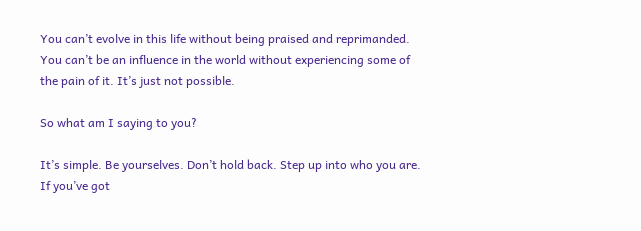You can’t evolve in this life without being praised and reprimanded. You can’t be an influence in the world without experiencing some of the pain of it. It’s just not possible.

So what am I saying to you?

It’s simple. Be yourselves. Don’t hold back. Step up into who you are. If you’ve got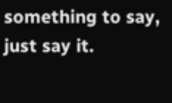something to say, just say it.